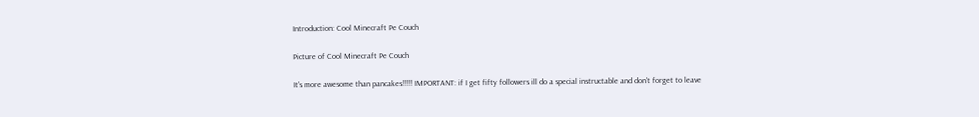Introduction: Cool Minecraft Pe Couch

Picture of Cool Minecraft Pe Couch

It's more awesome than pancakes!!!!! IMPORTANT: if I get fifty followers ill do a special instructable and don't forget to leave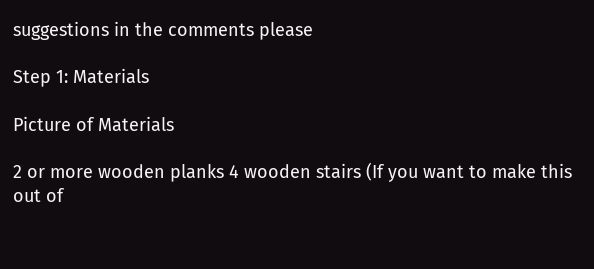suggestions in the comments please

Step 1: Materials

Picture of Materials

2 or more wooden planks 4 wooden stairs (If you want to make this out of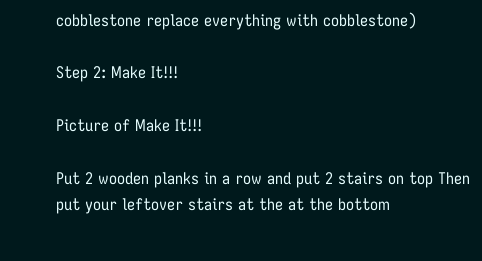cobblestone replace everything with cobblestone)

Step 2: Make It!!!

Picture of Make It!!!

Put 2 wooden planks in a row and put 2 stairs on top Then put your leftover stairs at the at the bottom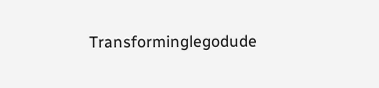Transforminglegodude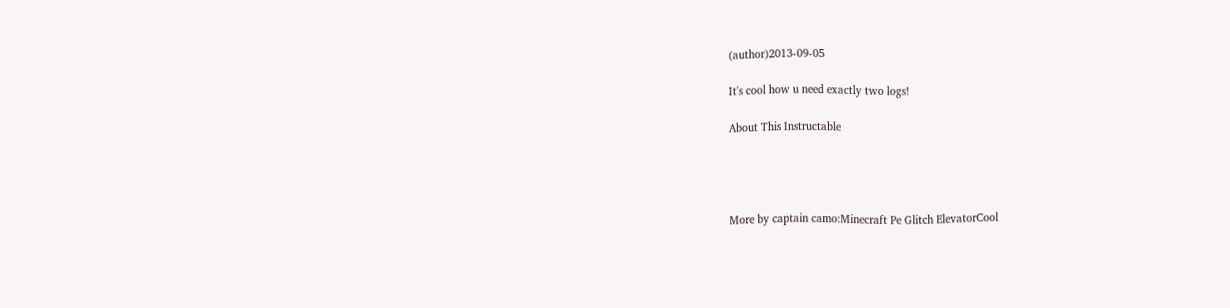(author)2013-09-05

It's cool how u need exactly two logs!

About This Instructable




More by captain camo:Minecraft Pe Glitch ElevatorCool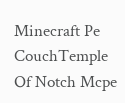Minecraft Pe CouchTemple Of Notch Mcpe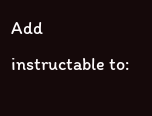Add instructable to: